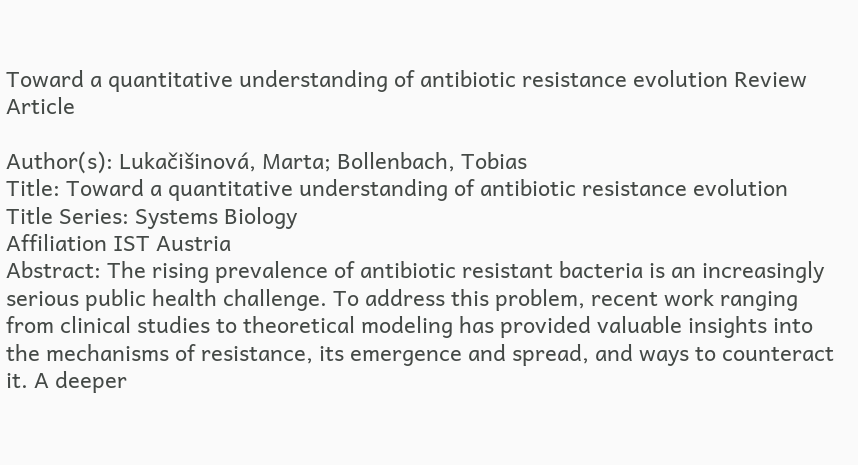Toward a quantitative understanding of antibiotic resistance evolution Review Article

Author(s): Lukačišinová, Marta; Bollenbach, Tobias
Title: Toward a quantitative understanding of antibiotic resistance evolution
Title Series: Systems Biology
Affiliation IST Austria
Abstract: The rising prevalence of antibiotic resistant bacteria is an increasingly serious public health challenge. To address this problem, recent work ranging from clinical studies to theoretical modeling has provided valuable insights into the mechanisms of resistance, its emergence and spread, and ways to counteract it. A deeper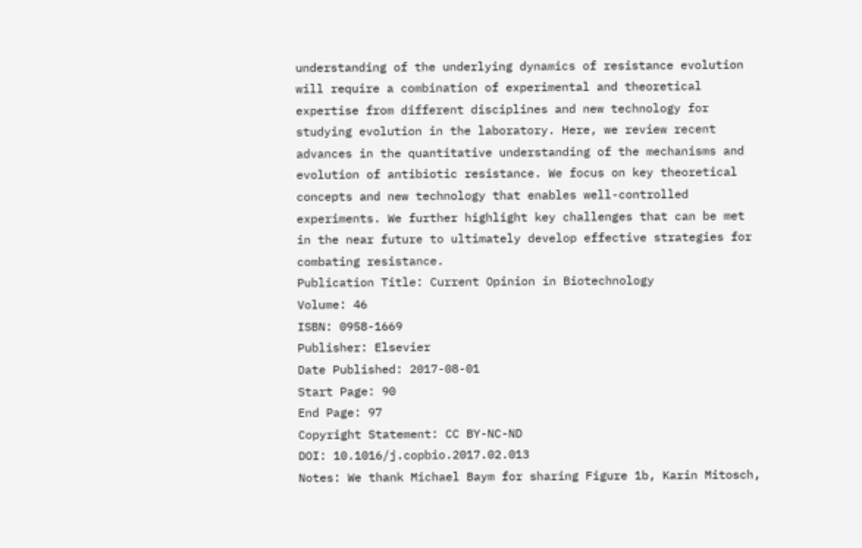understanding of the underlying dynamics of resistance evolution will require a combination of experimental and theoretical expertise from different disciplines and new technology for studying evolution in the laboratory. Here, we review recent advances in the quantitative understanding of the mechanisms and evolution of antibiotic resistance. We focus on key theoretical concepts and new technology that enables well-controlled experiments. We further highlight key challenges that can be met in the near future to ultimately develop effective strategies for combating resistance.
Publication Title: Current Opinion in Biotechnology
Volume: 46
ISBN: 0958-1669
Publisher: Elsevier
Date Published: 2017-08-01
Start Page: 90
End Page: 97
Copyright Statement: CC BY-NC-ND
DOI: 10.1016/j.copbio.2017.02.013
Notes: We thank Michael Baym for sharing Figure 1b, Karin Mitosch,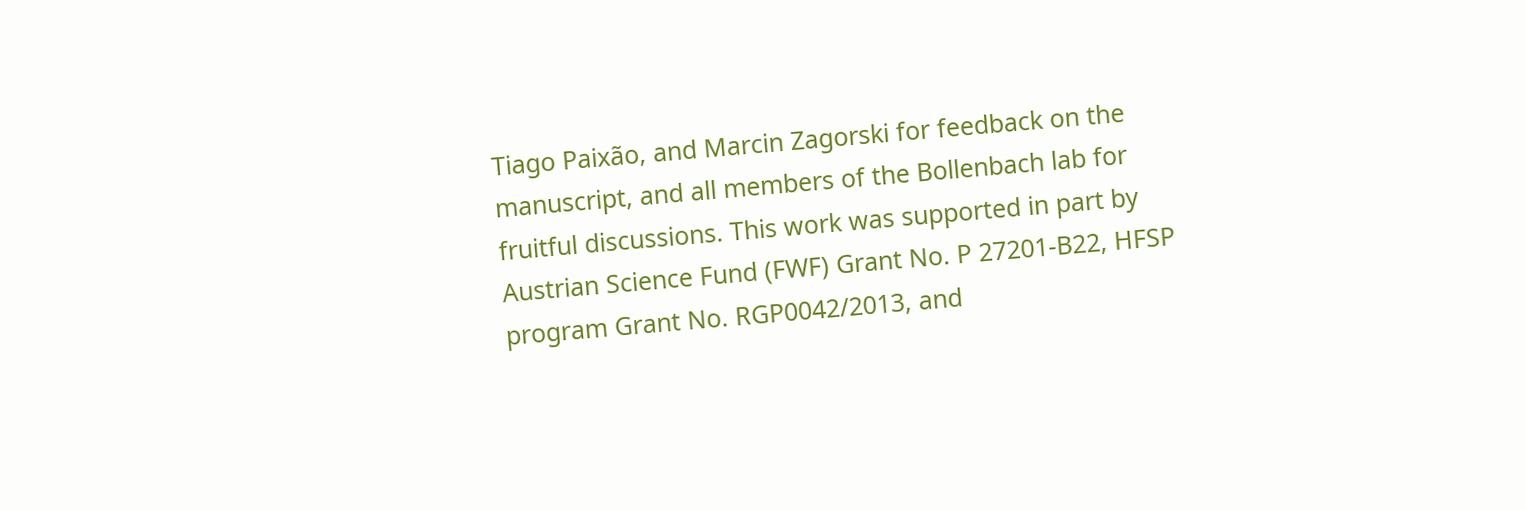Tiago Paixão, and Marcin Zagorski for feedback on the manuscript, and all members of the Bollenbach lab for fruitful discussions. This work was supported in part by Austrian Science Fund (FWF) Grant No. P 27201-B22, HFSP program Grant No. RGP0042/2013, and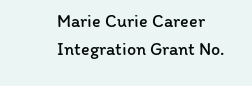Marie Curie Career Integration Grant No.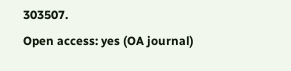303507.
Open access: yes (OA journal)